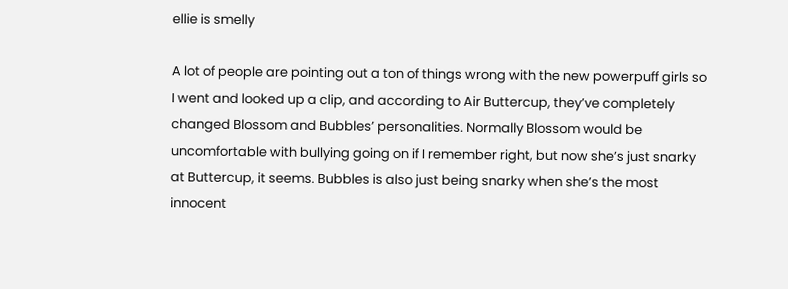ellie is smelly

A lot of people are pointing out a ton of things wrong with the new powerpuff girls so I went and looked up a clip, and according to Air Buttercup, they’ve completely changed Blossom and Bubbles’ personalities. Normally Blossom would be uncomfortable with bullying going on if I remember right, but now she’s just snarky at Buttercup, it seems. Bubbles is also just being snarky when she’s the most innocent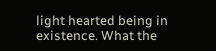light hearted being in existence. What the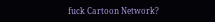fuck Cartoon Network?